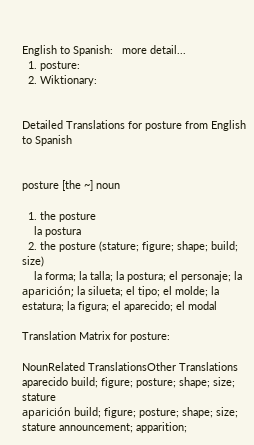English to Spanish:   more detail...
  1. posture:
  2. Wiktionary:


Detailed Translations for posture from English to Spanish


posture [the ~] noun

  1. the posture
    la postura
  2. the posture (stature; figure; shape; build; size)
    la forma; la talla; la postura; el personaje; la aparición; la silueta; el tipo; el molde; la estatura; la figura; el aparecido; el modal

Translation Matrix for posture:

NounRelated TranslationsOther Translations
aparecido build; figure; posture; shape; size; stature
aparición build; figure; posture; shape; size; stature announcement; apparition;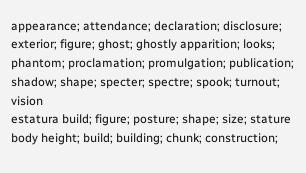appearance; attendance; declaration; disclosure; exterior; figure; ghost; ghostly apparition; looks; phantom; proclamation; promulgation; publication; shadow; shape; specter; spectre; spook; turnout; vision
estatura build; figure; posture; shape; size; stature body height; build; building; chunk; construction;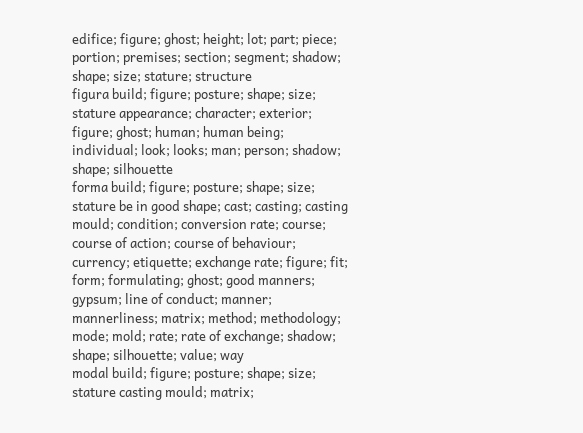edifice; figure; ghost; height; lot; part; piece; portion; premises; section; segment; shadow; shape; size; stature; structure
figura build; figure; posture; shape; size; stature appearance; character; exterior; figure; ghost; human; human being; individual; look; looks; man; person; shadow; shape; silhouette
forma build; figure; posture; shape; size; stature be in good shape; cast; casting; casting mould; condition; conversion rate; course; course of action; course of behaviour; currency; etiquette; exchange rate; figure; fit; form; formulating; ghost; good manners; gypsum; line of conduct; manner; mannerliness; matrix; method; methodology; mode; mold; rate; rate of exchange; shadow; shape; silhouette; value; way
modal build; figure; posture; shape; size; stature casting mould; matrix;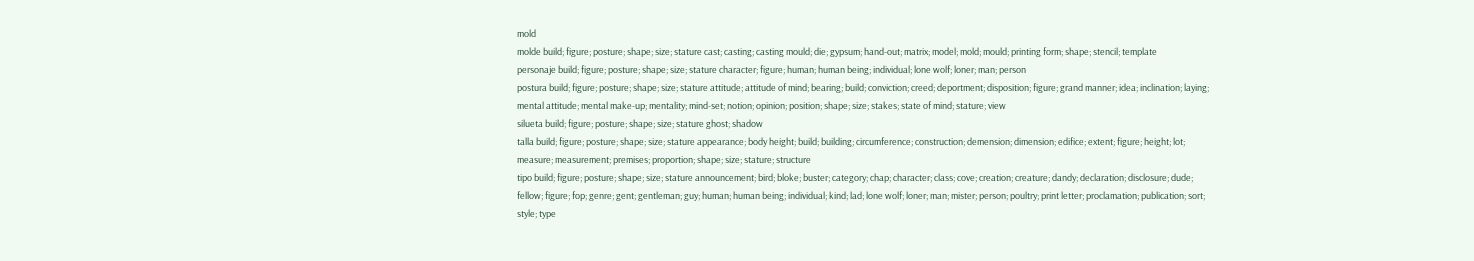mold
molde build; figure; posture; shape; size; stature cast; casting; casting mould; die; gypsum; hand-out; matrix; model; mold; mould; printing form; shape; stencil; template
personaje build; figure; posture; shape; size; stature character; figure; human; human being; individual; lone wolf; loner; man; person
postura build; figure; posture; shape; size; stature attitude; attitude of mind; bearing; build; conviction; creed; deportment; disposition; figure; grand manner; idea; inclination; laying; mental attitude; mental make-up; mentality; mind-set; notion; opinion; position; shape; size; stakes; state of mind; stature; view
silueta build; figure; posture; shape; size; stature ghost; shadow
talla build; figure; posture; shape; size; stature appearance; body height; build; building; circumference; construction; demension; dimension; edifice; extent; figure; height; lot; measure; measurement; premises; proportion; shape; size; stature; structure
tipo build; figure; posture; shape; size; stature announcement; bird; bloke; buster; category; chap; character; class; cove; creation; creature; dandy; declaration; disclosure; dude; fellow; figure; fop; genre; gent; gentleman; guy; human; human being; individual; kind; lad; lone wolf; loner; man; mister; person; poultry; print letter; proclamation; publication; sort; style; type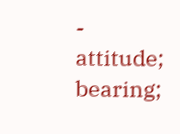- attitude; bearing;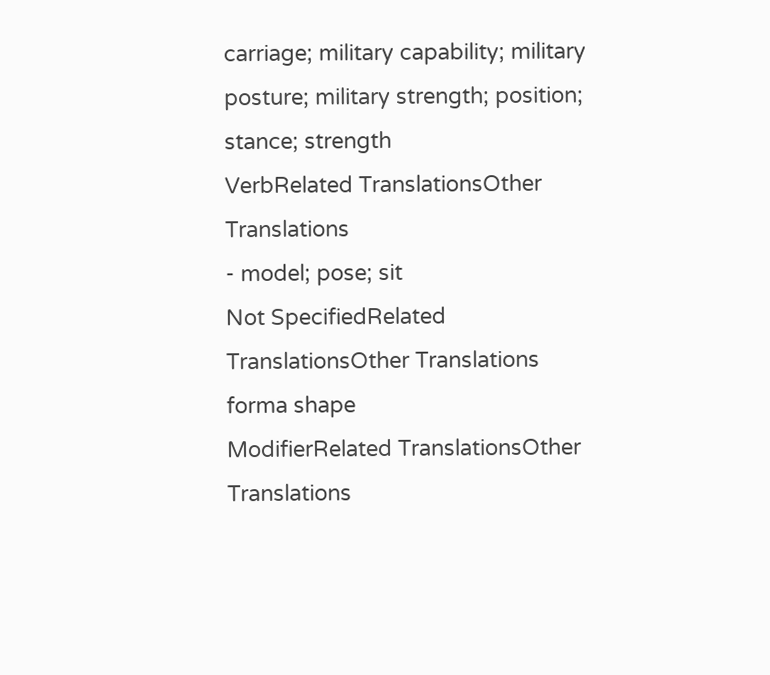carriage; military capability; military posture; military strength; position; stance; strength
VerbRelated TranslationsOther Translations
- model; pose; sit
Not SpecifiedRelated TranslationsOther Translations
forma shape
ModifierRelated TranslationsOther Translations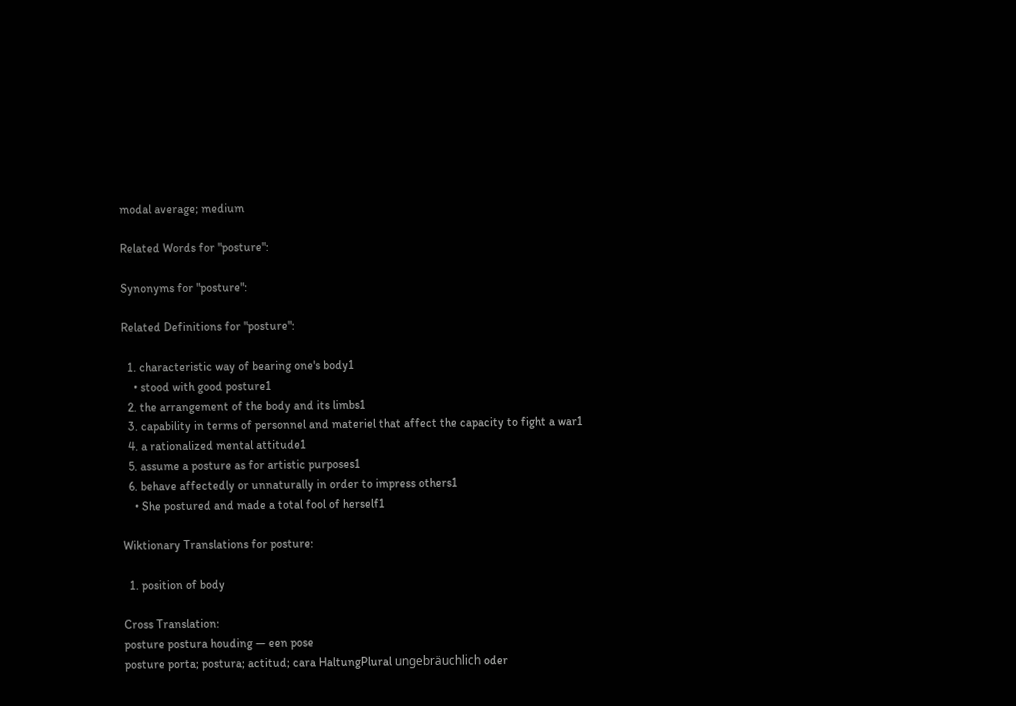modal average; medium

Related Words for "posture":

Synonyms for "posture":

Related Definitions for "posture":

  1. characteristic way of bearing one's body1
    • stood with good posture1
  2. the arrangement of the body and its limbs1
  3. capability in terms of personnel and materiel that affect the capacity to fight a war1
  4. a rationalized mental attitude1
  5. assume a posture as for artistic purposes1
  6. behave affectedly or unnaturally in order to impress others1
    • She postured and made a total fool of herself1

Wiktionary Translations for posture:

  1. position of body

Cross Translation:
posture postura houding — een pose
posture porta; postura; actitud; cara HaltungPlural ungebräuchlich oder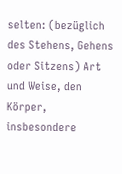selten: (bezüglich des Stehens, Gehens oder Sitzens) Art und Weise, den Körper, insbesondere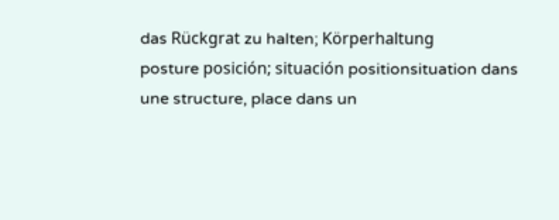das Rückgrat zu halten; Körperhaltung
posture posición; situación positionsituation dans une structure, place dans un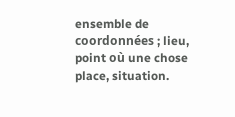ensemble de coordonnées ; lieu, point où une chose place, situation.